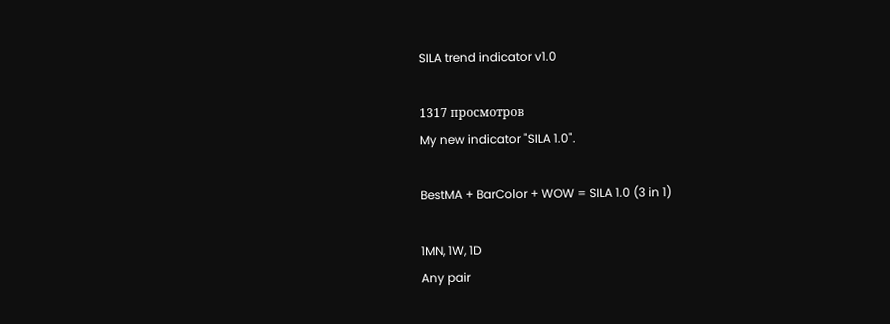SILA trend indicator v1.0

1317 просмотров
My new indicator "SILA 1.0".

BestMA + BarColor + WOW = SILA 1.0 (3 in 1)

1MN, 1W, 1D
Any pair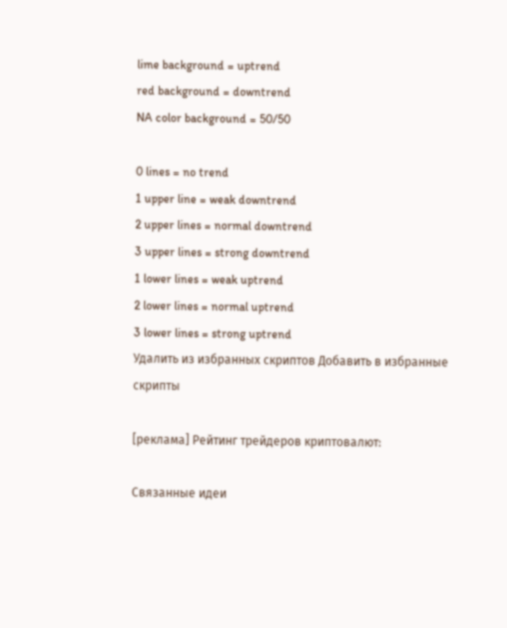lime background = uptrend
red background = downtrend
NA color background = 50/50

0 lines = no trend
1 upper line = weak downtrend
2 upper lines = normal downtrend
3 upper lines = strong downtrend
1 lower lines = weak uptrend
2 lower lines = normal uptrend
3 lower lines = strong uptrend
Удалить из избранных скриптов Добавить в избранные скрипты

[реклама] Рейтинг трейдеров криптовалют:

Связанные идеи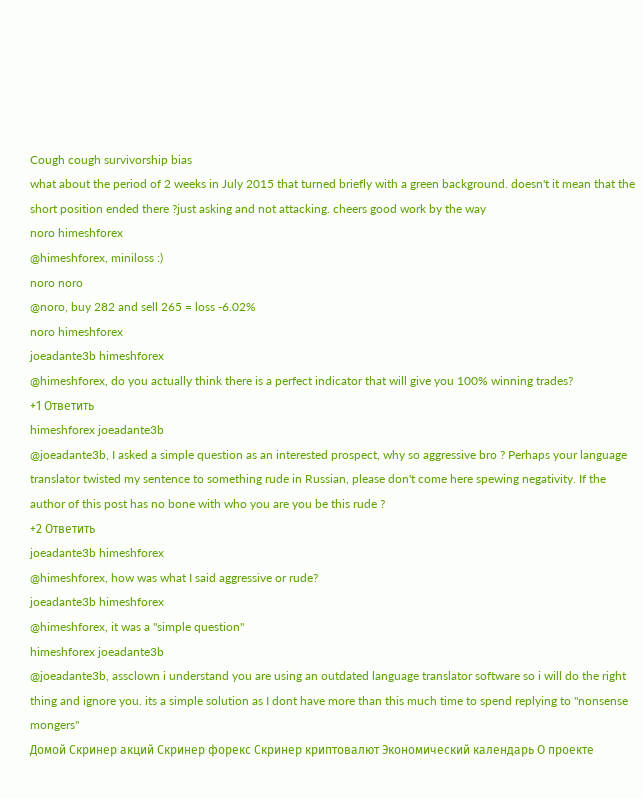Cough cough survivorship bias
what about the period of 2 weeks in July 2015 that turned briefly with a green background. doesn't it mean that the short position ended there ?just asking and not attacking. cheers good work by the way
noro himeshforex
@himeshforex, miniloss :)
noro noro
@noro, buy 282 and sell 265 = loss -6.02%
noro himeshforex
joeadante3b himeshforex
@himeshforex, do you actually think there is a perfect indicator that will give you 100% winning trades?
+1 Ответить
himeshforex joeadante3b
@joeadante3b, I asked a simple question as an interested prospect, why so aggressive bro ? Perhaps your language translator twisted my sentence to something rude in Russian, please don't come here spewing negativity. If the author of this post has no bone with who you are you be this rude ?
+2 Ответить
joeadante3b himeshforex
@himeshforex, how was what I said aggressive or rude?
joeadante3b himeshforex
@himeshforex, it was a "simple question"
himeshforex joeadante3b
@joeadante3b, assclown i understand you are using an outdated language translator software so i will do the right thing and ignore you. its a simple solution as I dont have more than this much time to spend replying to "nonsense mongers"
Домой Скринер акций Скринер форекс Скринер криптовалют Экономический календарь О проекте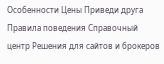Особенности Цены Приведи друга Правила поведения Справочный центр Решения для сайтов и брокеров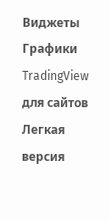Виджеты Графики TradingView для сайтов Легкая версия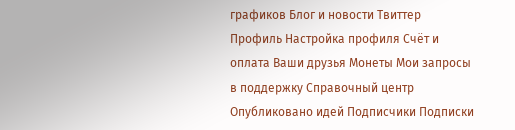графиков Блог и новости Твиттер
Профиль Настройка профиля Счёт и оплата Ваши друзья Монеты Мои запросы в поддержку Справочный центр Опубликовано идей Подписчики Подписки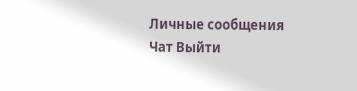Личные сообщения Чат Выйти